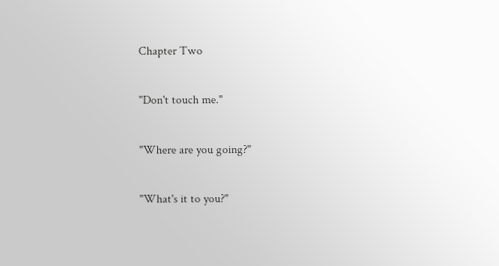Chapter Two

"Don't touch me."

"Where are you going?"

"What's it to you?"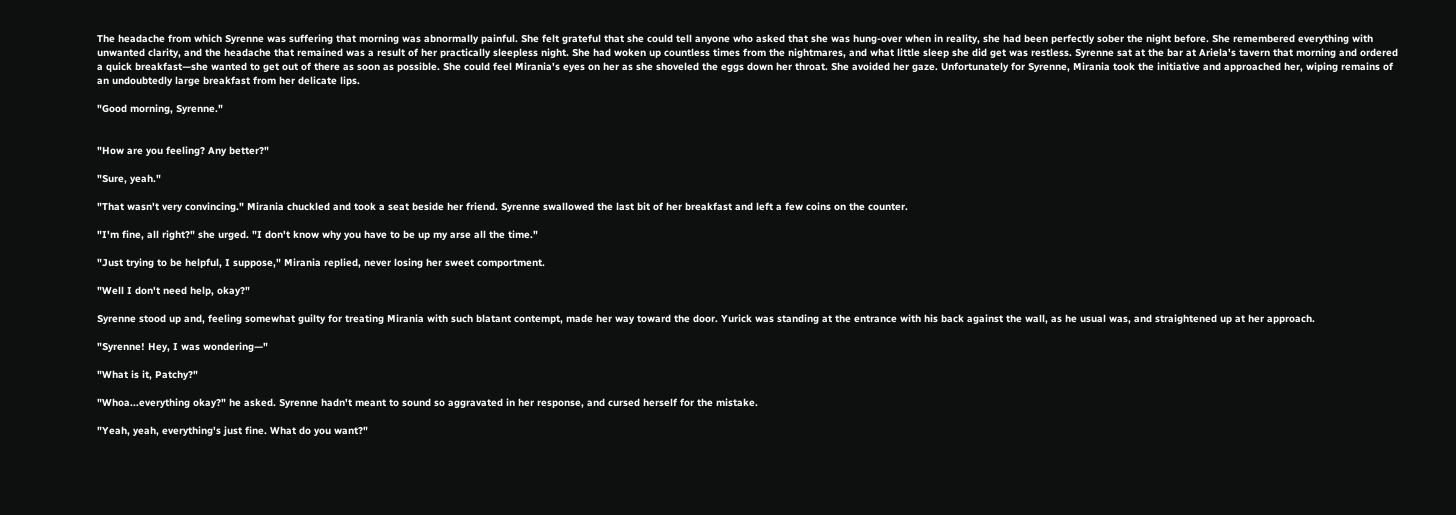The headache from which Syrenne was suffering that morning was abnormally painful. She felt grateful that she could tell anyone who asked that she was hung-over when in reality, she had been perfectly sober the night before. She remembered everything with unwanted clarity, and the headache that remained was a result of her practically sleepless night. She had woken up countless times from the nightmares, and what little sleep she did get was restless. Syrenne sat at the bar at Ariela's tavern that morning and ordered a quick breakfast—she wanted to get out of there as soon as possible. She could feel Mirania's eyes on her as she shoveled the eggs down her throat. She avoided her gaze. Unfortunately for Syrenne, Mirania took the initiative and approached her, wiping remains of an undoubtedly large breakfast from her delicate lips.

"Good morning, Syrenne."


"How are you feeling? Any better?"

"Sure, yeah."

"That wasn't very convincing." Mirania chuckled and took a seat beside her friend. Syrenne swallowed the last bit of her breakfast and left a few coins on the counter.

"I'm fine, all right?" she urged. "I don't know why you have to be up my arse all the time."

"Just trying to be helpful, I suppose," Mirania replied, never losing her sweet comportment.

"Well I don't need help, okay?"

Syrenne stood up and, feeling somewhat guilty for treating Mirania with such blatant contempt, made her way toward the door. Yurick was standing at the entrance with his back against the wall, as he usual was, and straightened up at her approach.

"Syrenne! Hey, I was wondering—"

"What is it, Patchy?"

"Whoa...everything okay?" he asked. Syrenne hadn't meant to sound so aggravated in her response, and cursed herself for the mistake.

"Yeah, yeah, everything's just fine. What do you want?"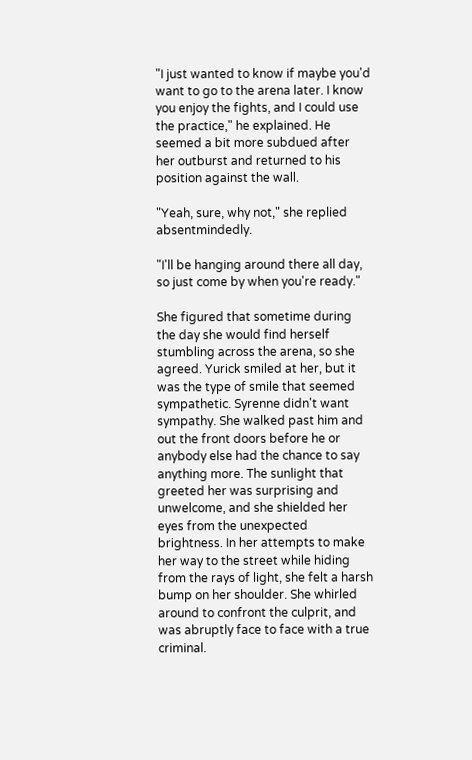"I just wanted to know if maybe you'd want to go to the arena later. I know you enjoy the fights, and I could use the practice," he explained. He seemed a bit more subdued after her outburst and returned to his position against the wall.

"Yeah, sure, why not," she replied absentmindedly.

"I'll be hanging around there all day, so just come by when you're ready."

She figured that sometime during the day she would find herself stumbling across the arena, so she agreed. Yurick smiled at her, but it was the type of smile that seemed sympathetic. Syrenne didn't want sympathy. She walked past him and out the front doors before he or anybody else had the chance to say anything more. The sunlight that greeted her was surprising and unwelcome, and she shielded her eyes from the unexpected brightness. In her attempts to make her way to the street while hiding from the rays of light, she felt a harsh bump on her shoulder. She whirled around to confront the culprit, and was abruptly face to face with a true criminal.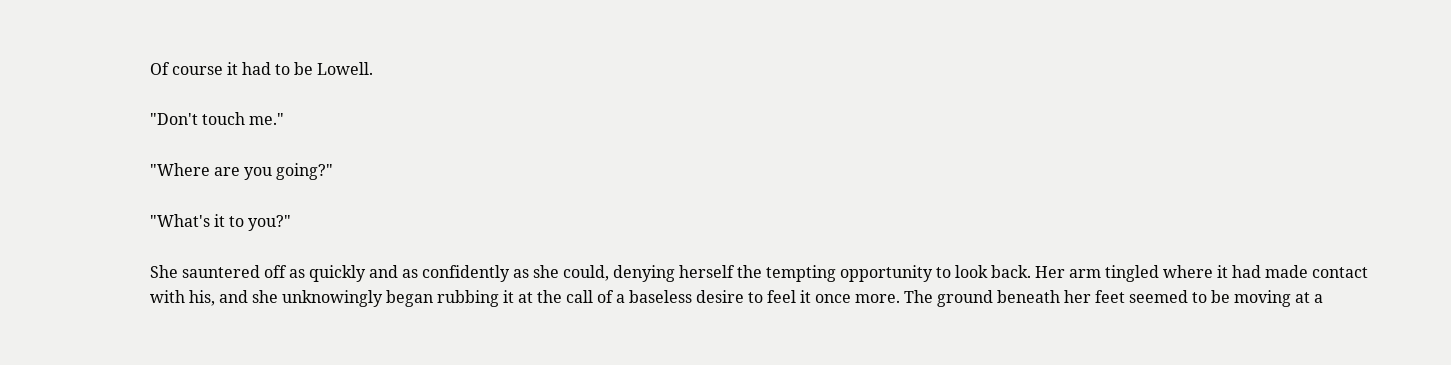Of course it had to be Lowell.

"Don't touch me."

"Where are you going?"

"What's it to you?"

She sauntered off as quickly and as confidently as she could, denying herself the tempting opportunity to look back. Her arm tingled where it had made contact with his, and she unknowingly began rubbing it at the call of a baseless desire to feel it once more. The ground beneath her feet seemed to be moving at a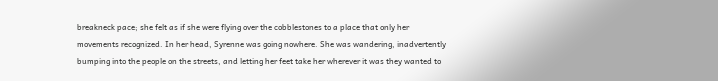breakneck pace; she felt as if she were flying over the cobblestones to a place that only her movements recognized. In her head, Syrenne was going nowhere. She was wandering, inadvertently bumping into the people on the streets, and letting her feet take her wherever it was they wanted to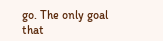go. The only goal that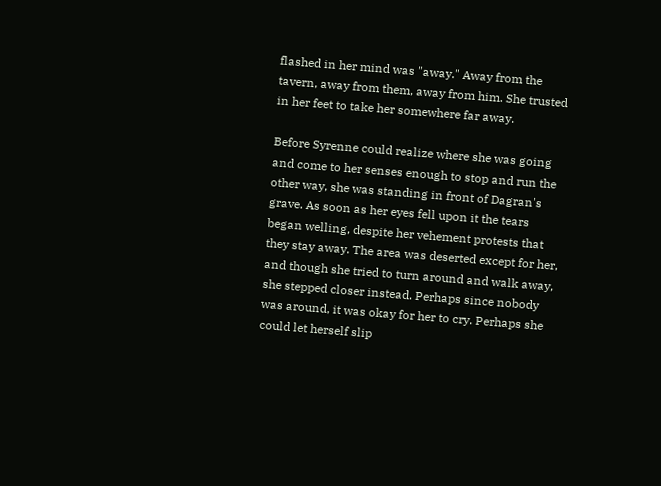flashed in her mind was "away." Away from the tavern, away from them, away from him. She trusted in her feet to take her somewhere far away.

Before Syrenne could realize where she was going and come to her senses enough to stop and run the other way, she was standing in front of Dagran's grave. As soon as her eyes fell upon it the tears began welling, despite her vehement protests that they stay away. The area was deserted except for her, and though she tried to turn around and walk away, she stepped closer instead. Perhaps since nobody was around, it was okay for her to cry. Perhaps she could let herself slip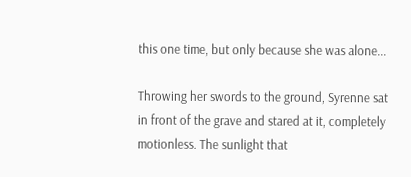this one time, but only because she was alone...

Throwing her swords to the ground, Syrenne sat in front of the grave and stared at it, completely motionless. The sunlight that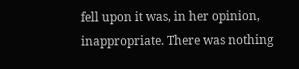fell upon it was, in her opinion, inappropriate. There was nothing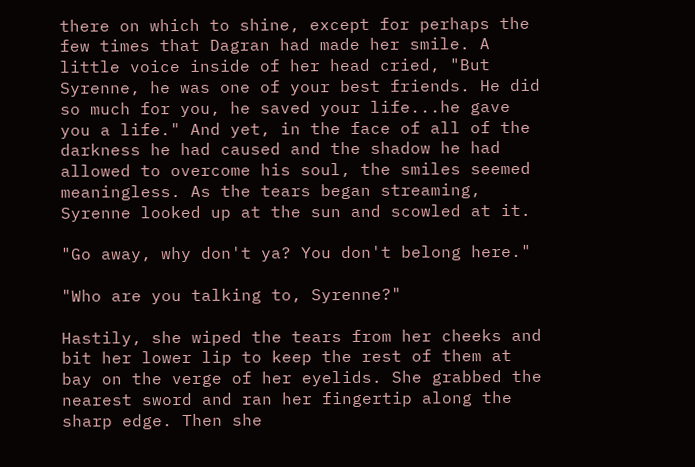there on which to shine, except for perhaps the few times that Dagran had made her smile. A little voice inside of her head cried, "But Syrenne, he was one of your best friends. He did so much for you, he saved your life...he gave you a life." And yet, in the face of all of the darkness he had caused and the shadow he had allowed to overcome his soul, the smiles seemed meaningless. As the tears began streaming, Syrenne looked up at the sun and scowled at it.

"Go away, why don't ya? You don't belong here."

"Who are you talking to, Syrenne?"

Hastily, she wiped the tears from her cheeks and bit her lower lip to keep the rest of them at bay on the verge of her eyelids. She grabbed the nearest sword and ran her fingertip along the sharp edge. Then she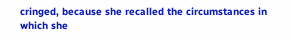cringed, because she recalled the circumstances in which she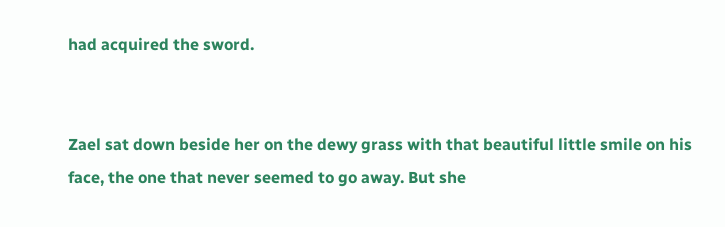had acquired the sword.


Zael sat down beside her on the dewy grass with that beautiful little smile on his face, the one that never seemed to go away. But she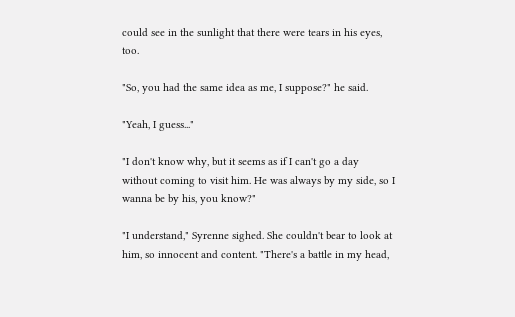could see in the sunlight that there were tears in his eyes, too.

"So, you had the same idea as me, I suppose?" he said.

"Yeah, I guess..."

"I don't know why, but it seems as if I can't go a day without coming to visit him. He was always by my side, so I wanna be by his, you know?"

"I understand," Syrenne sighed. She couldn't bear to look at him, so innocent and content. "There's a battle in my head,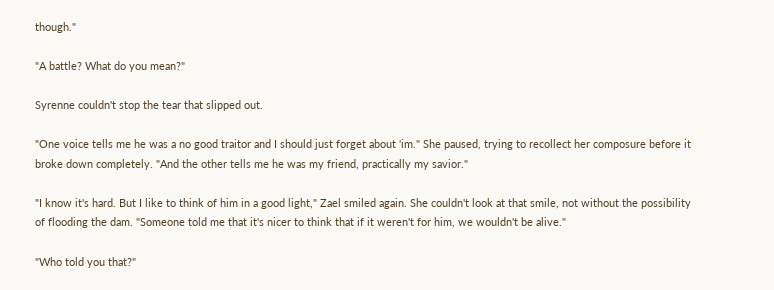though."

"A battle? What do you mean?"

Syrenne couldn't stop the tear that slipped out.

"One voice tells me he was a no good traitor and I should just forget about 'im." She paused, trying to recollect her composure before it broke down completely. "And the other tells me he was my friend, practically my savior."

"I know it's hard. But I like to think of him in a good light," Zael smiled again. She couldn't look at that smile, not without the possibility of flooding the dam. "Someone told me that it's nicer to think that if it weren't for him, we wouldn't be alive."

"Who told you that?"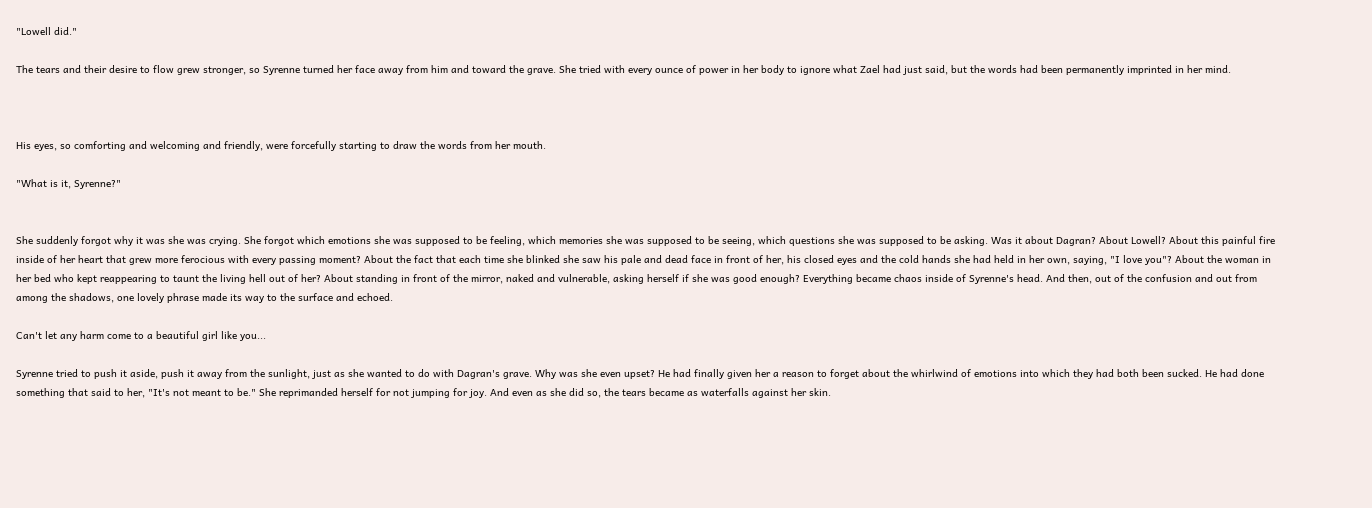"Lowell did."

The tears and their desire to flow grew stronger, so Syrenne turned her face away from him and toward the grave. She tried with every ounce of power in her body to ignore what Zael had just said, but the words had been permanently imprinted in her mind.



His eyes, so comforting and welcoming and friendly, were forcefully starting to draw the words from her mouth.

"What is it, Syrenne?"


She suddenly forgot why it was she was crying. She forgot which emotions she was supposed to be feeling, which memories she was supposed to be seeing, which questions she was supposed to be asking. Was it about Dagran? About Lowell? About this painful fire inside of her heart that grew more ferocious with every passing moment? About the fact that each time she blinked she saw his pale and dead face in front of her, his closed eyes and the cold hands she had held in her own, saying, "I love you"? About the woman in her bed who kept reappearing to taunt the living hell out of her? About standing in front of the mirror, naked and vulnerable, asking herself if she was good enough? Everything became chaos inside of Syrenne's head. And then, out of the confusion and out from among the shadows, one lovely phrase made its way to the surface and echoed.

Can't let any harm come to a beautiful girl like you...

Syrenne tried to push it aside, push it away from the sunlight, just as she wanted to do with Dagran's grave. Why was she even upset? He had finally given her a reason to forget about the whirlwind of emotions into which they had both been sucked. He had done something that said to her, "It's not meant to be." She reprimanded herself for not jumping for joy. And even as she did so, the tears became as waterfalls against her skin.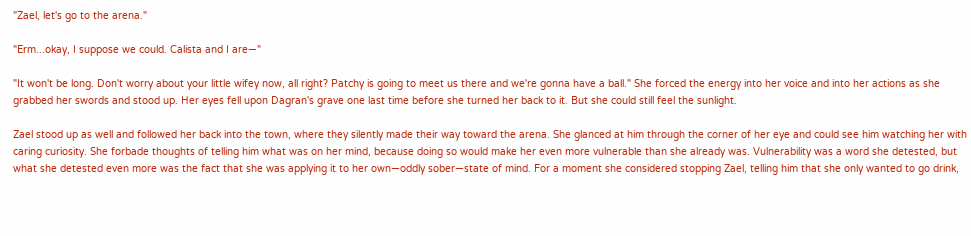"Zael, let's go to the arena."

"Erm...okay, I suppose we could. Calista and I are—"

"It won't be long. Don't worry about your little wifey now, all right? Patchy is going to meet us there and we're gonna have a ball." She forced the energy into her voice and into her actions as she grabbed her swords and stood up. Her eyes fell upon Dagran's grave one last time before she turned her back to it. But she could still feel the sunlight.

Zael stood up as well and followed her back into the town, where they silently made their way toward the arena. She glanced at him through the corner of her eye and could see him watching her with caring curiosity. She forbade thoughts of telling him what was on her mind, because doing so would make her even more vulnerable than she already was. Vulnerability was a word she detested, but what she detested even more was the fact that she was applying it to her own—oddly sober—state of mind. For a moment she considered stopping Zael, telling him that she only wanted to go drink,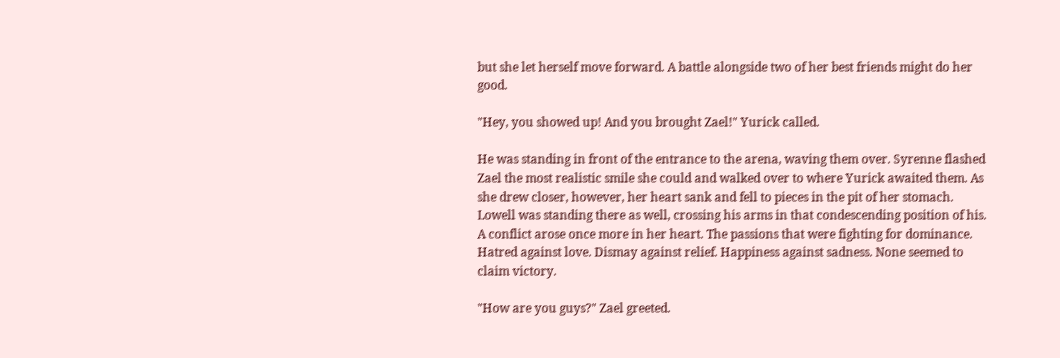but she let herself move forward. A battle alongside two of her best friends might do her good.

"Hey, you showed up! And you brought Zael!" Yurick called.

He was standing in front of the entrance to the arena, waving them over. Syrenne flashed Zael the most realistic smile she could and walked over to where Yurick awaited them. As she drew closer, however, her heart sank and fell to pieces in the pit of her stomach. Lowell was standing there as well, crossing his arms in that condescending position of his. A conflict arose once more in her heart. The passions that were fighting for dominance. Hatred against love. Dismay against relief. Happiness against sadness. None seemed to claim victory.

"How are you guys?" Zael greeted.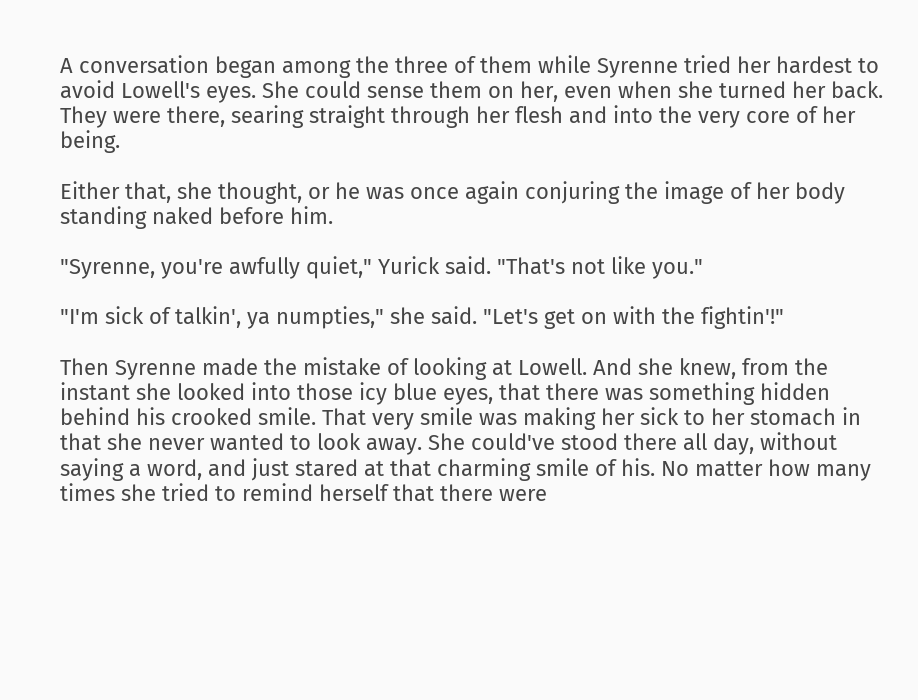A conversation began among the three of them while Syrenne tried her hardest to avoid Lowell's eyes. She could sense them on her, even when she turned her back. They were there, searing straight through her flesh and into the very core of her being.

Either that, she thought, or he was once again conjuring the image of her body standing naked before him.

"Syrenne, you're awfully quiet," Yurick said. "That's not like you."

"I'm sick of talkin', ya numpties," she said. "Let's get on with the fightin'!"

Then Syrenne made the mistake of looking at Lowell. And she knew, from the instant she looked into those icy blue eyes, that there was something hidden behind his crooked smile. That very smile was making her sick to her stomach in that she never wanted to look away. She could've stood there all day, without saying a word, and just stared at that charming smile of his. No matter how many times she tried to remind herself that there were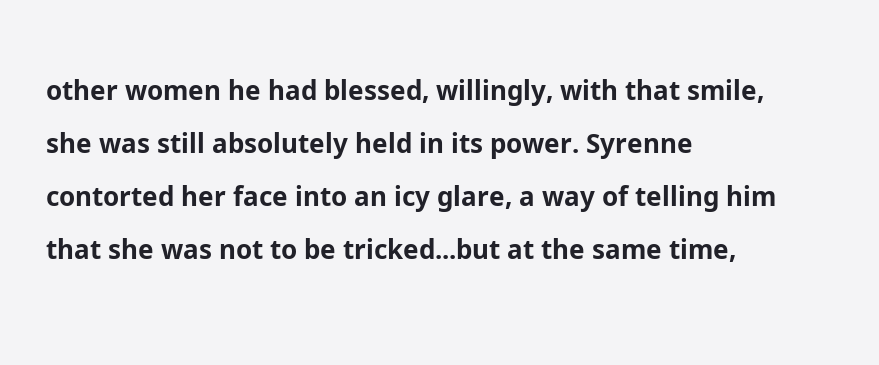other women he had blessed, willingly, with that smile, she was still absolutely held in its power. Syrenne contorted her face into an icy glare, a way of telling him that she was not to be tricked...but at the same time,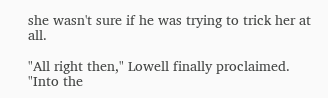she wasn't sure if he was trying to trick her at all.

"All right then," Lowell finally proclaimed. "Into the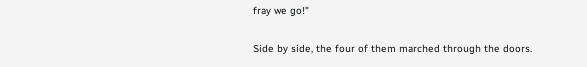fray we go!"

Side by side, the four of them marched through the doors.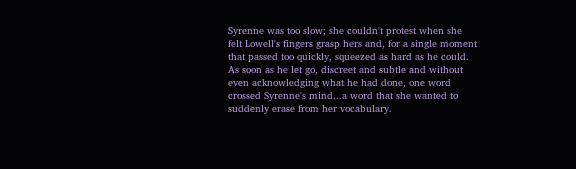Syrenne was too slow; she couldn't protest when she felt Lowell's fingers grasp hers and, for a single moment that passed too quickly, squeezed as hard as he could. As soon as he let go, discreet and subtle and without even acknowledging what he had done, one word crossed Syrenne's mind...a word that she wanted to suddenly erase from her vocabulary.